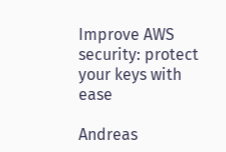Improve AWS security: protect your keys with ease

Andreas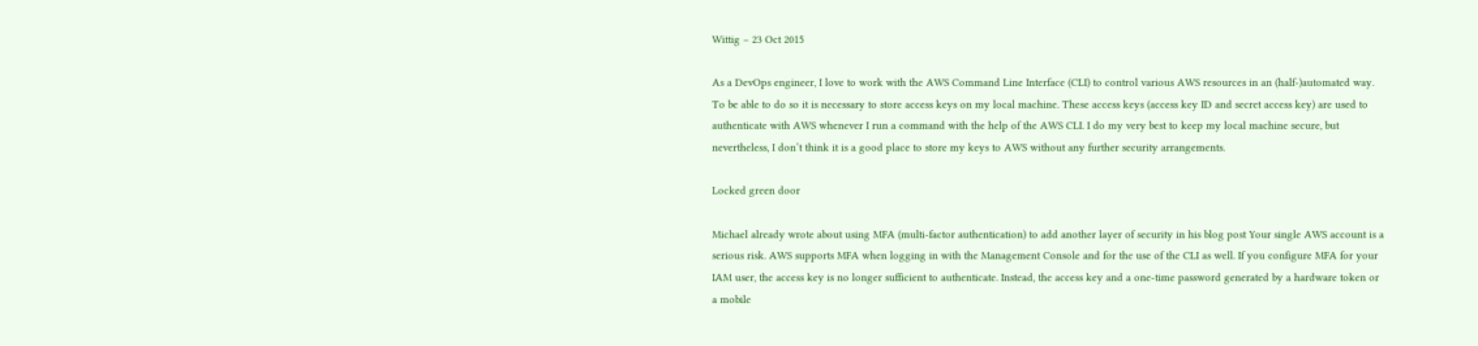Wittig – 23 Oct 2015

As a DevOps engineer, I love to work with the AWS Command Line Interface (CLI) to control various AWS resources in an (half-)automated way. To be able to do so it is necessary to store access keys on my local machine. These access keys (access key ID and secret access key) are used to authenticate with AWS whenever I run a command with the help of the AWS CLI. I do my very best to keep my local machine secure, but nevertheless, I don’t think it is a good place to store my keys to AWS without any further security arrangements.

Locked green door

Michael already wrote about using MFA (multi-factor authentication) to add another layer of security in his blog post Your single AWS account is a serious risk. AWS supports MFA when logging in with the Management Console and for the use of the CLI as well. If you configure MFA for your IAM user, the access key is no longer sufficient to authenticate. Instead, the access key and a one-time password generated by a hardware token or a mobile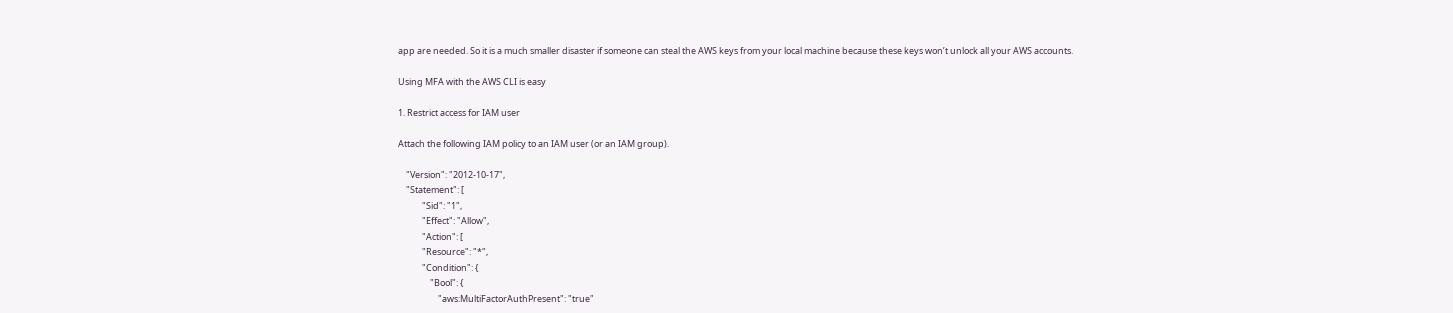app are needed. So it is a much smaller disaster if someone can steal the AWS keys from your local machine because these keys won’t unlock all your AWS accounts.

Using MFA with the AWS CLI is easy

1. Restrict access for IAM user

Attach the following IAM policy to an IAM user (or an IAM group).

    "Version": "2012-10-17",
    "Statement": [
            "Sid": "1",
            "Effect": "Allow",
            "Action": [
            "Resource": "*",
            "Condition": {
                "Bool": {
                    "aws:MultiFactorAuthPresent": "true"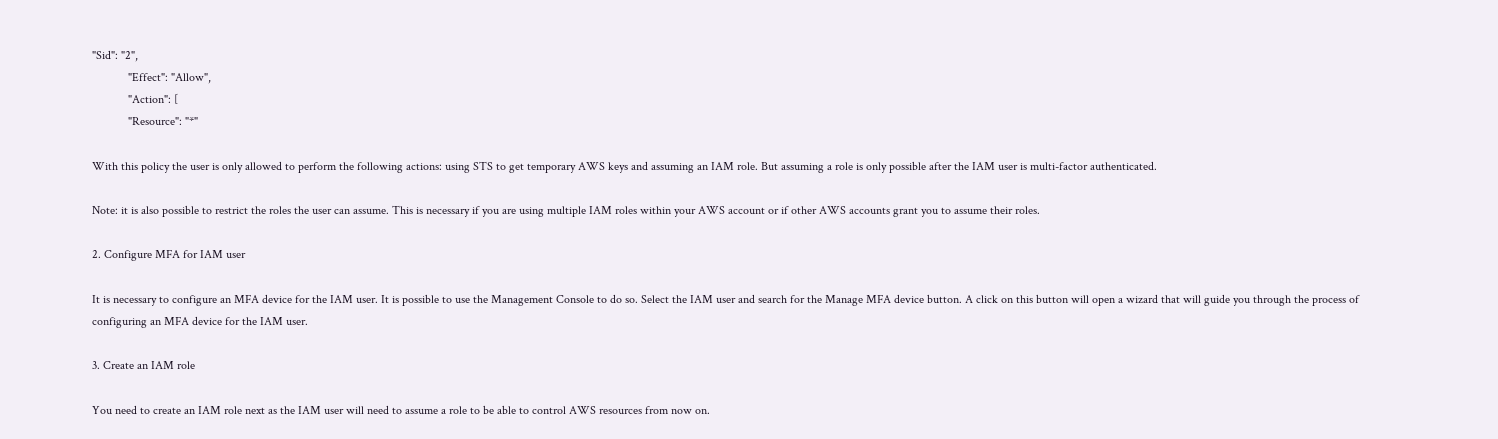"Sid": "2",
            "Effect": "Allow",
            "Action": [
            "Resource": "*"

With this policy the user is only allowed to perform the following actions: using STS to get temporary AWS keys and assuming an IAM role. But assuming a role is only possible after the IAM user is multi-factor authenticated.

Note: it is also possible to restrict the roles the user can assume. This is necessary if you are using multiple IAM roles within your AWS account or if other AWS accounts grant you to assume their roles.

2. Configure MFA for IAM user

It is necessary to configure an MFA device for the IAM user. It is possible to use the Management Console to do so. Select the IAM user and search for the Manage MFA device button. A click on this button will open a wizard that will guide you through the process of configuring an MFA device for the IAM user.

3. Create an IAM role

You need to create an IAM role next as the IAM user will need to assume a role to be able to control AWS resources from now on.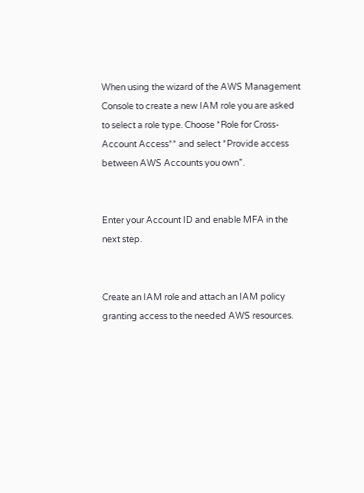When using the wizard of the AWS Management Console to create a new IAM role you are asked to select a role type. Choose *Role for Cross-Account Access** and select *Provide access between AWS Accounts you own”.


Enter your Account ID and enable MFA in the next step.


Create an IAM role and attach an IAM policy granting access to the needed AWS resources.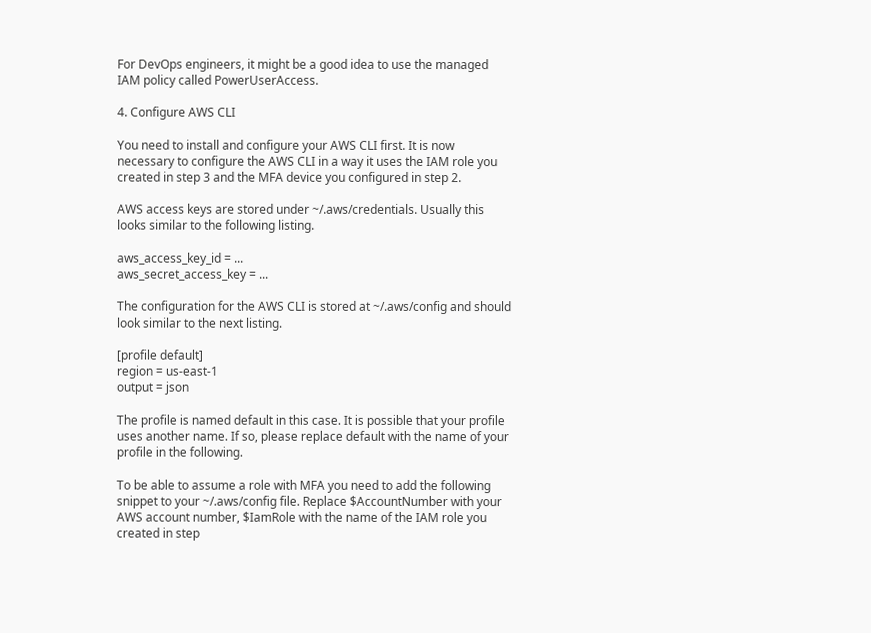For DevOps engineers, it might be a good idea to use the managed IAM policy called PowerUserAccess.

4. Configure AWS CLI

You need to install and configure your AWS CLI first. It is now necessary to configure the AWS CLI in a way it uses the IAM role you created in step 3 and the MFA device you configured in step 2.

AWS access keys are stored under ~/.aws/credentials. Usually this looks similar to the following listing.

aws_access_key_id = ...
aws_secret_access_key = ...

The configuration for the AWS CLI is stored at ~/.aws/config and should look similar to the next listing.

[profile default]
region = us-east-1
output = json

The profile is named default in this case. It is possible that your profile uses another name. If so, please replace default with the name of your profile in the following.

To be able to assume a role with MFA you need to add the following snippet to your ~/.aws/config file. Replace $AccountNumber with your AWS account number, $IamRole with the name of the IAM role you created in step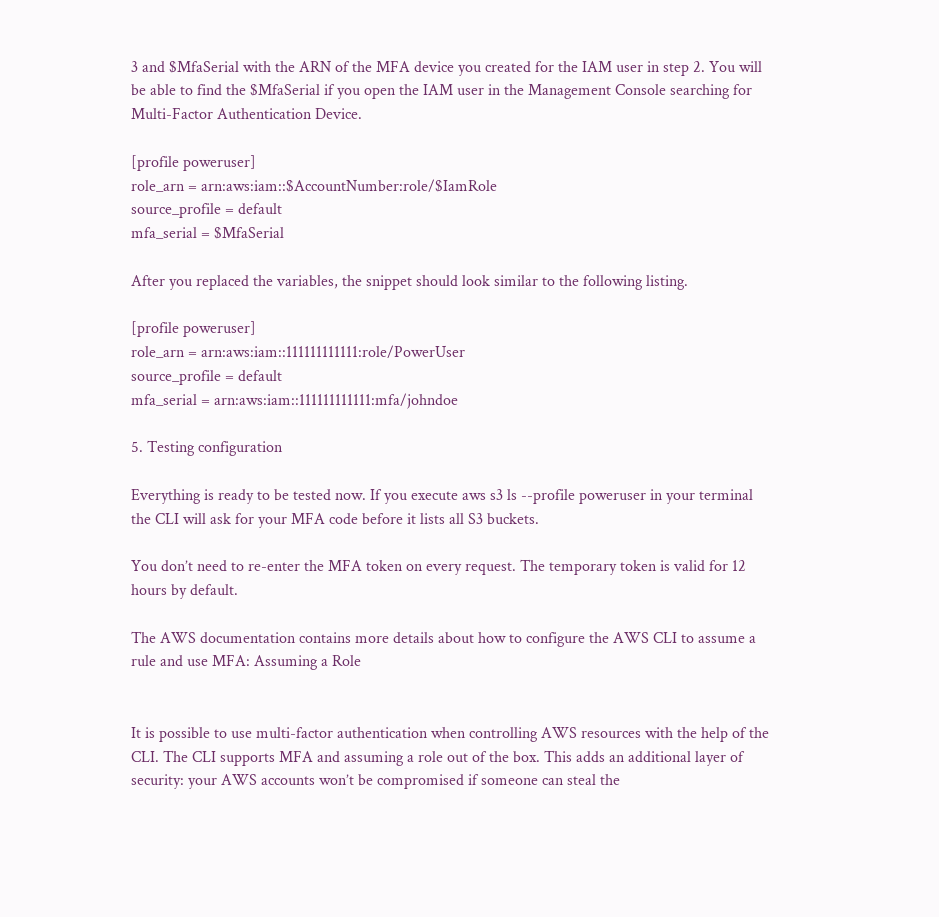3 and $MfaSerial with the ARN of the MFA device you created for the IAM user in step 2. You will be able to find the $MfaSerial if you open the IAM user in the Management Console searching for Multi-Factor Authentication Device.

[profile poweruser]
role_arn = arn:aws:iam::$AccountNumber:role/$IamRole
source_profile = default
mfa_serial = $MfaSerial

After you replaced the variables, the snippet should look similar to the following listing.

[profile poweruser]
role_arn = arn:aws:iam::111111111111:role/PowerUser
source_profile = default
mfa_serial = arn:aws:iam::111111111111:mfa/johndoe

5. Testing configuration

Everything is ready to be tested now. If you execute aws s3 ls --profile poweruser in your terminal the CLI will ask for your MFA code before it lists all S3 buckets.

You don’t need to re-enter the MFA token on every request. The temporary token is valid for 12 hours by default.

The AWS documentation contains more details about how to configure the AWS CLI to assume a rule and use MFA: Assuming a Role


It is possible to use multi-factor authentication when controlling AWS resources with the help of the CLI. The CLI supports MFA and assuming a role out of the box. This adds an additional layer of security: your AWS accounts won’t be compromised if someone can steal the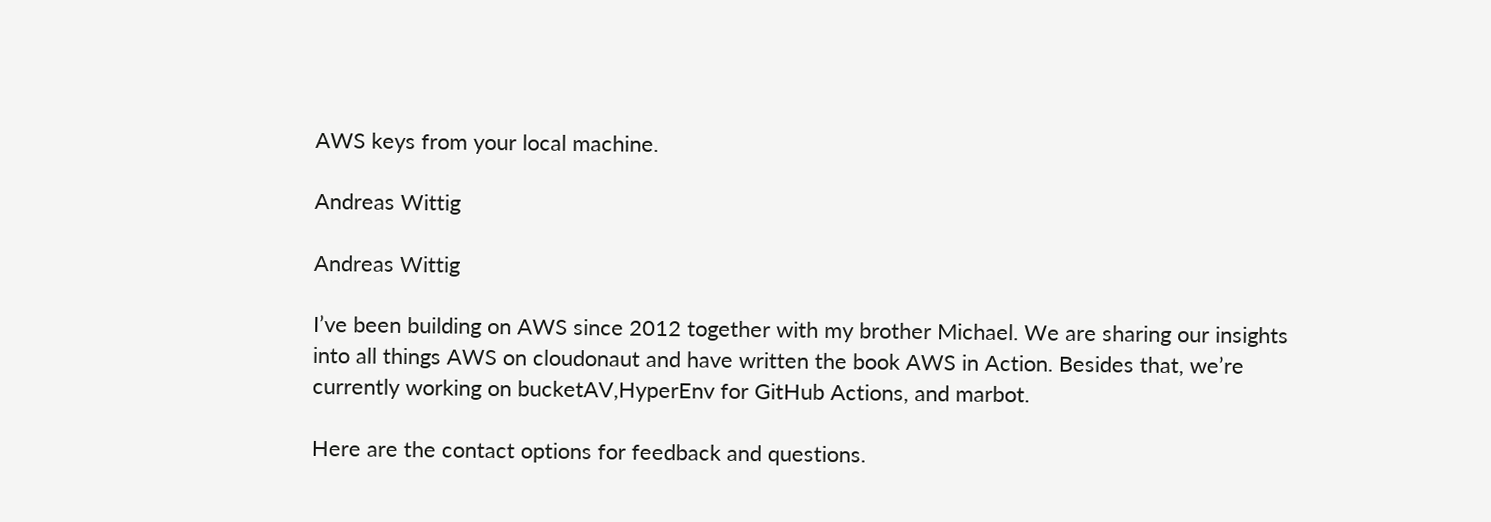AWS keys from your local machine.

Andreas Wittig

Andreas Wittig

I’ve been building on AWS since 2012 together with my brother Michael. We are sharing our insights into all things AWS on cloudonaut and have written the book AWS in Action. Besides that, we’re currently working on bucketAV,HyperEnv for GitHub Actions, and marbot.

Here are the contact options for feedback and questions.